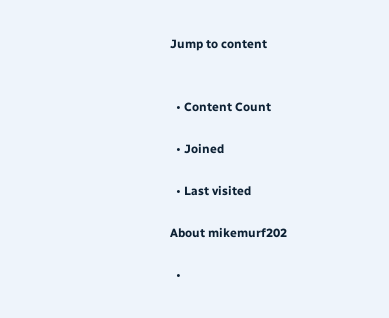Jump to content


  • Content Count

  • Joined

  • Last visited

About mikemurf202

  •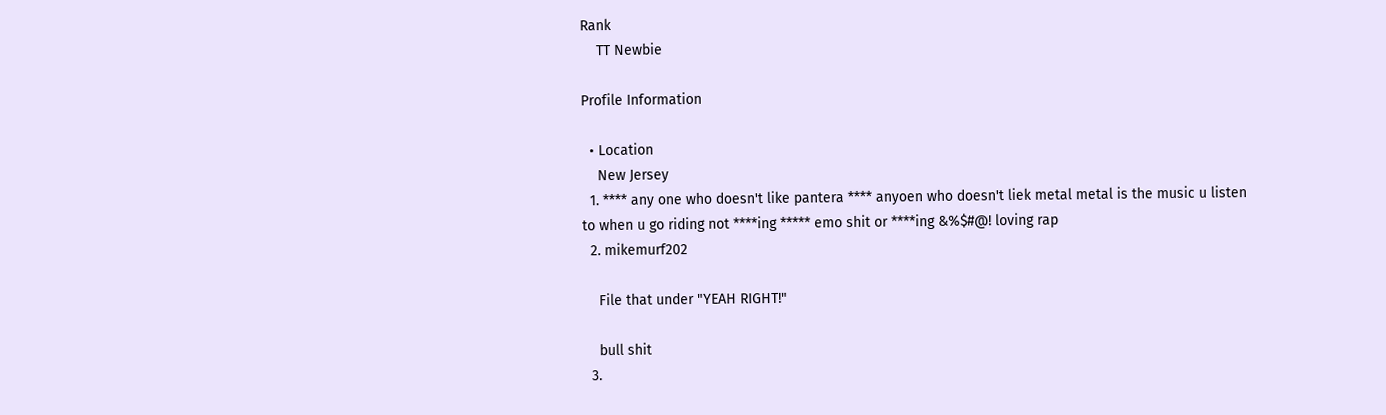Rank
    TT Newbie

Profile Information

  • Location
    New Jersey
  1. **** any one who doesn't like pantera **** anyoen who doesn't liek metal metal is the music u listen to when u go riding not ****ing ***** emo shit or ****ing &%$#@! loving rap
  2. mikemurf202

    File that under "YEAH RIGHT!"

    bull shit
  3.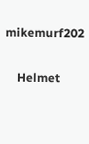mikemurf202

    Helmet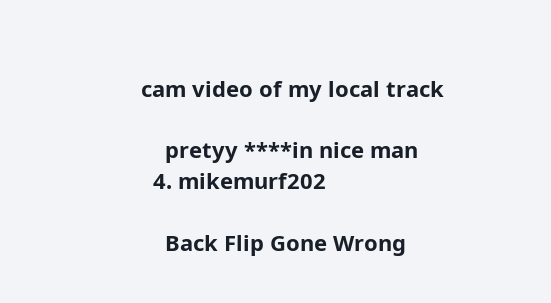cam video of my local track

    pretyy ****in nice man
  4. mikemurf202

    Back Flip Gone Wrong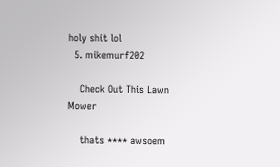holy shit lol
  5. mikemurf202

    Check Out This Lawn Mower

    thats **** awsoem